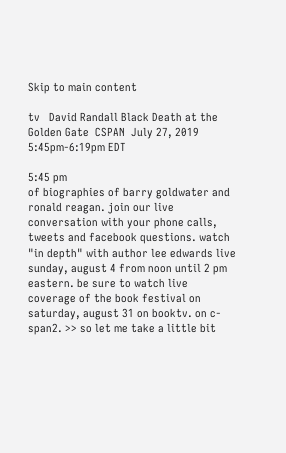Skip to main content

tv   David Randall Black Death at the Golden Gate  CSPAN  July 27, 2019 5:45pm-6:19pm EDT

5:45 pm
of biographies of barry goldwater and ronald reagan. join our live conversation with your phone calls, tweets and facebook questions. watch "in depth" with author lee edwards live sunday, august 4 from noon until 2 pm eastern. be sure to watch live coverage of the book festival on saturday, august 31 on booktv. on c-span2. >> so let me take a little bit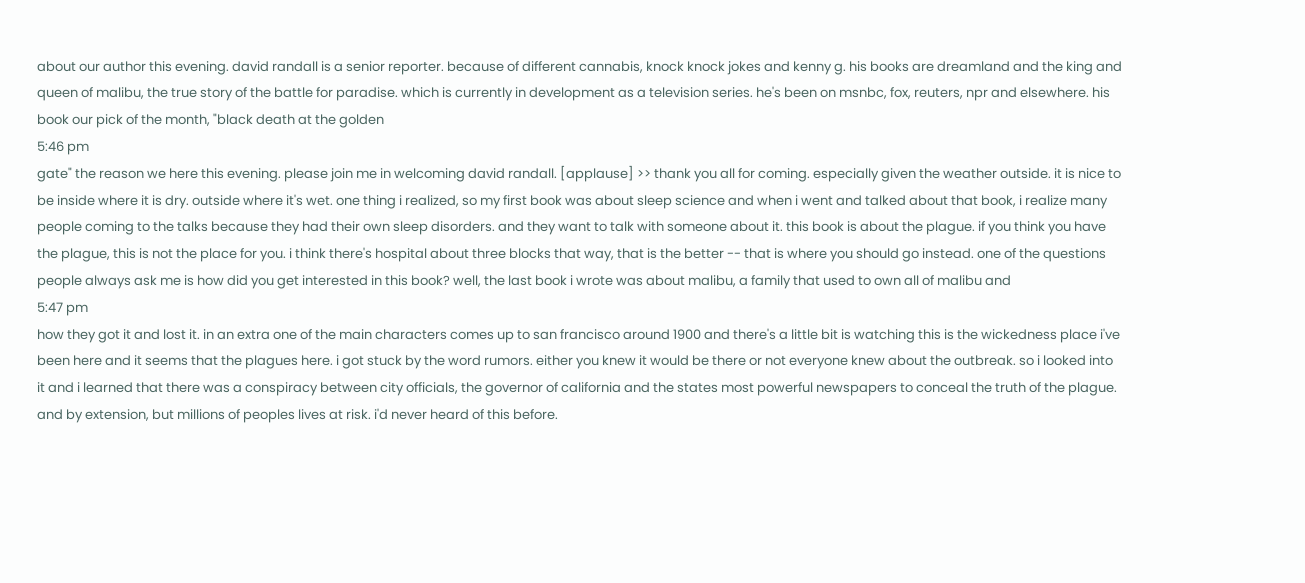about our author this evening. david randall is a senior reporter. because of different cannabis, knock knock jokes and kenny g. his books are dreamland and the king and queen of malibu, the true story of the battle for paradise. which is currently in development as a television series. he's been on msnbc, fox, reuters, npr and elsewhere. his book our pick of the month, "black death at the golden
5:46 pm
gate" the reason we here this evening. please join me in welcoming david randall. [applause] >> thank you all for coming. especially given the weather outside. it is nice to be inside where it is dry. outside where it's wet. one thing i realized, so my first book was about sleep science and when i went and talked about that book, i realize many people coming to the talks because they had their own sleep disorders. and they want to talk with someone about it. this book is about the plague. if you think you have the plague, this is not the place for you. i think there's hospital about three blocks that way, that is the better -- that is where you should go instead. one of the questions people always ask me is how did you get interested in this book? well, the last book i wrote was about malibu, a family that used to own all of malibu and
5:47 pm
how they got it and lost it. in an extra one of the main characters comes up to san francisco around 1900 and there's a little bit is watching this is the wickedness place i've been here and it seems that the plagues here. i got stuck by the word rumors. either you knew it would be there or not everyone knew about the outbreak. so i looked into it and i learned that there was a conspiracy between city officials, the governor of california and the states most powerful newspapers to conceal the truth of the plague. and by extension, but millions of peoples lives at risk. i'd never heard of this before.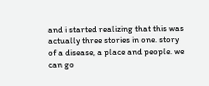and i started realizing that this was actually three stories in one. story of a disease, a place and people. we can go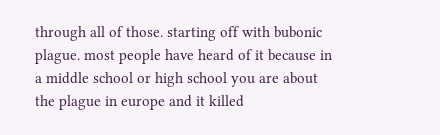through all of those. starting off with bubonic plague. most people have heard of it because in a middle school or high school you are about the plague in europe and it killed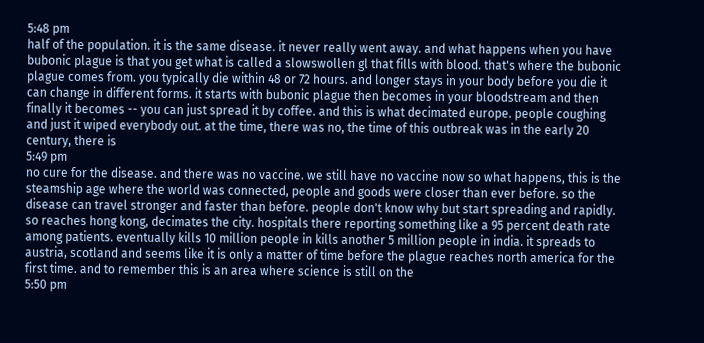5:48 pm
half of the population. it is the same disease. it never really went away. and what happens when you have bubonic plague is that you get what is called a slowswollen gl that fills with blood. that's where the bubonic plague comes from. you typically die within 48 or 72 hours. and longer stays in your body before you die it can change in different forms. it starts with bubonic plague then becomes in your bloodstream and then finally it becomes -- you can just spread it by coffee. and this is what decimated europe. people coughing and just it wiped everybody out. at the time, there was no, the time of this outbreak was in the early 20 century, there is
5:49 pm
no cure for the disease. and there was no vaccine. we still have no vaccine now so what happens, this is the steamship age where the world was connected, people and goods were closer than ever before. so the disease can travel stronger and faster than before. people don't know why but start spreading and rapidly. so reaches hong kong, decimates the city. hospitals there reporting something like a 95 percent death rate among patients. eventually kills 10 million people in kills another 5 million people in india. it spreads to austria, scotland and seems like it is only a matter of time before the plague reaches north america for the first time. and to remember this is an area where science is still on the
5:50 pm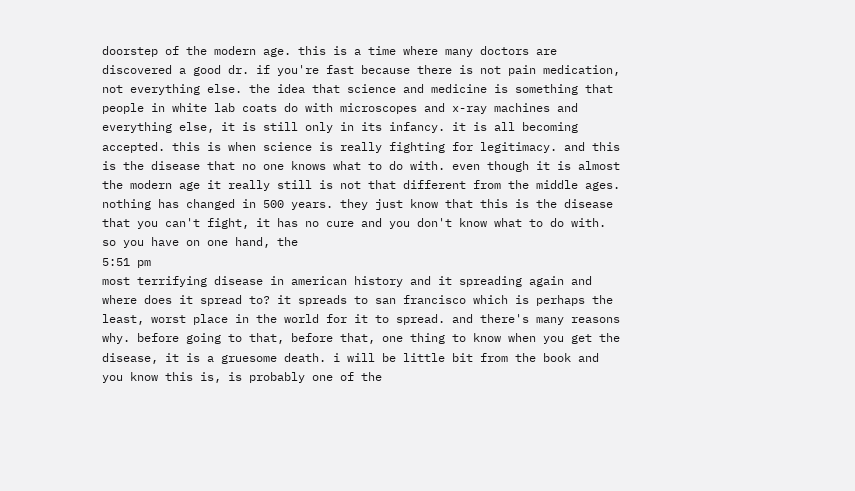doorstep of the modern age. this is a time where many doctors are discovered a good dr. if you're fast because there is not pain medication, not everything else. the idea that science and medicine is something that people in white lab coats do with microscopes and x-ray machines and everything else, it is still only in its infancy. it is all becoming accepted. this is when science is really fighting for legitimacy. and this is the disease that no one knows what to do with. even though it is almost the modern age it really still is not that different from the middle ages. nothing has changed in 500 years. they just know that this is the disease that you can't fight, it has no cure and you don't know what to do with. so you have on one hand, the
5:51 pm
most terrifying disease in american history and it spreading again and where does it spread to? it spreads to san francisco which is perhaps the least, worst place in the world for it to spread. and there's many reasons why. before going to that, before that, one thing to know when you get the disease, it is a gruesome death. i will be little bit from the book and you know this is, is probably one of the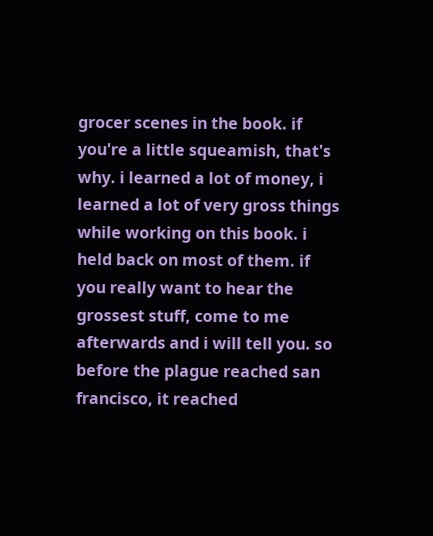grocer scenes in the book. if you're a little squeamish, that's why. i learned a lot of money, i learned a lot of very gross things while working on this book. i held back on most of them. if you really want to hear the grossest stuff, come to me afterwards and i will tell you. so before the plague reached san francisco, it reached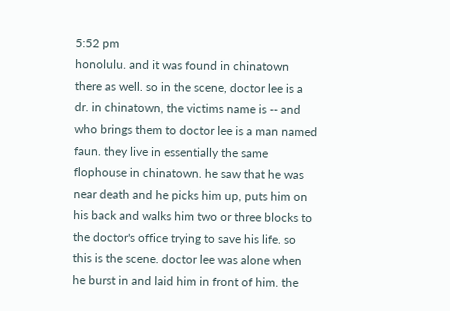5:52 pm
honolulu. and it was found in chinatown there as well. so in the scene, doctor lee is a dr. in chinatown, the victims name is -- and who brings them to doctor lee is a man named faun. they live in essentially the same flophouse in chinatown. he saw that he was near death and he picks him up, puts him on his back and walks him two or three blocks to the doctor's office trying to save his life. so this is the scene. doctor lee was alone when he burst in and laid him in front of him. the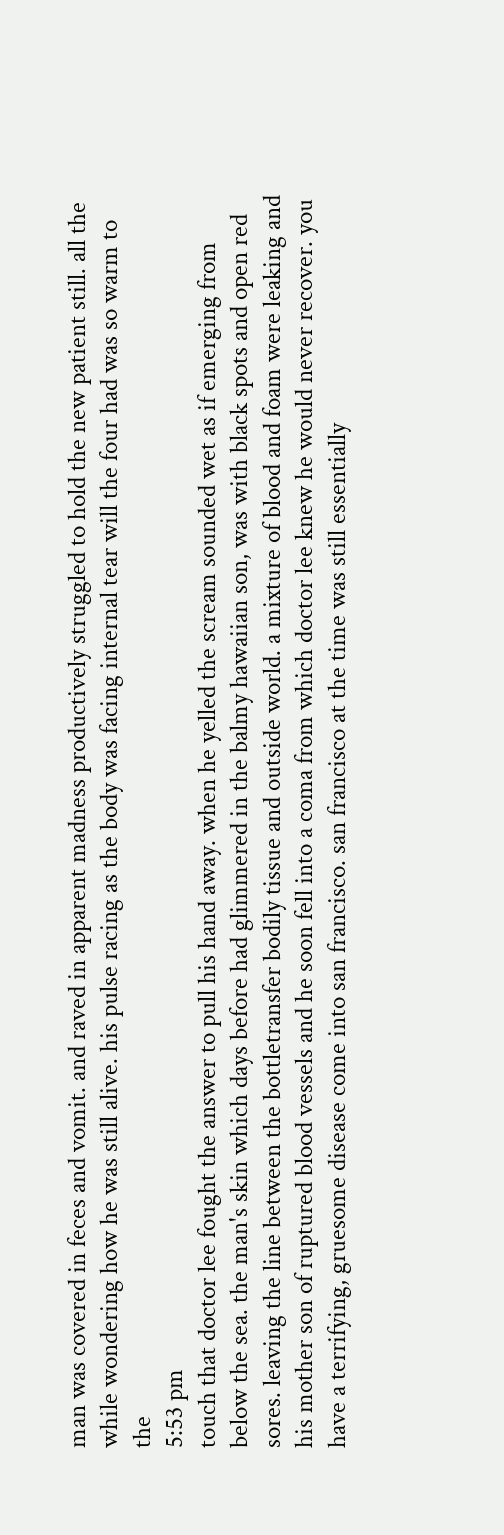man was covered in feces and vomit. and raved in apparent madness productively struggled to hold the new patient still. all the while wondering how he was still alive. his pulse racing as the body was facing internal tear will the four had was so warm to the
5:53 pm
touch that doctor lee fought the answer to pull his hand away. when he yelled the scream sounded wet as if emerging from below the sea. the man's skin which days before had glimmered in the balmy hawaiian son, was with black spots and open red sores. leaving the line between the bottletransfer bodily tissue and outside world. a mixture of blood and foam were leaking and his mother son of ruptured blood vessels and he soon fell into a coma from which doctor lee knew he would never recover. you have a terrifying, gruesome disease come into san francisco. san francisco at the time was still essentially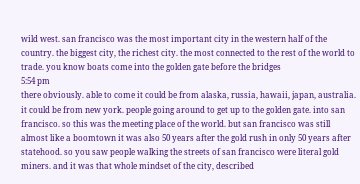wild west. san francisco was the most important city in the western half of the country. the biggest city, the richest city. the most connected to the rest of the world to trade. you know boats come into the golden gate before the bridges
5:54 pm
there obviously. able to come it could be from alaska, russia, hawaii, japan, australia. it could be from new york. people going around to get up to the golden gate. into san francisco. so this was the meeting place of the world. but san francisco was still almost like a boomtown it was also 50 years after the gold rush in only 50 years after statehood. so you saw people walking the streets of san francisco were literal gold miners. and it was that whole mindset of the city, described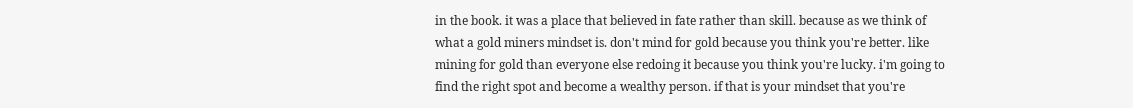in the book. it was a place that believed in fate rather than skill. because as we think of what a gold miners mindset is. don't mind for gold because you think you're better. like mining for gold than everyone else redoing it because you think you're lucky. i'm going to find the right spot and become a wealthy person. if that is your mindset that you're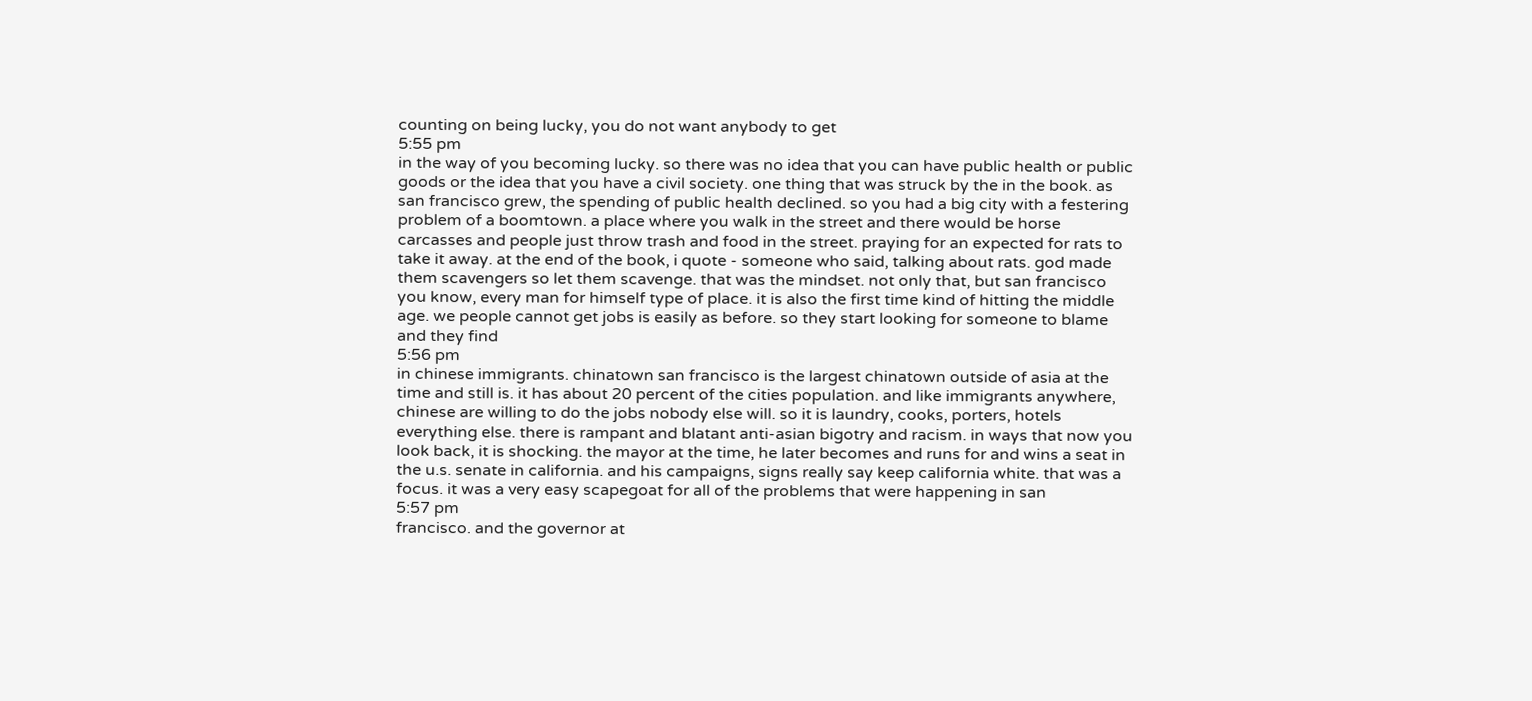counting on being lucky, you do not want anybody to get
5:55 pm
in the way of you becoming lucky. so there was no idea that you can have public health or public goods or the idea that you have a civil society. one thing that was struck by the in the book. as san francisco grew, the spending of public health declined. so you had a big city with a festering problem of a boomtown. a place where you walk in the street and there would be horse carcasses and people just throw trash and food in the street. praying for an expected for rats to take it away. at the end of the book, i quote - someone who said, talking about rats. god made them scavengers so let them scavenge. that was the mindset. not only that, but san francisco you know, every man for himself type of place. it is also the first time kind of hitting the middle age. we people cannot get jobs is easily as before. so they start looking for someone to blame and they find
5:56 pm
in chinese immigrants. chinatown san francisco is the largest chinatown outside of asia at the time and still is. it has about 20 percent of the cities population. and like immigrants anywhere, chinese are willing to do the jobs nobody else will. so it is laundry, cooks, porters, hotels everything else. there is rampant and blatant anti-asian bigotry and racism. in ways that now you look back, it is shocking. the mayor at the time, he later becomes and runs for and wins a seat in the u.s. senate in california. and his campaigns, signs really say keep california white. that was a focus. it was a very easy scapegoat for all of the problems that were happening in san
5:57 pm
francisco. and the governor at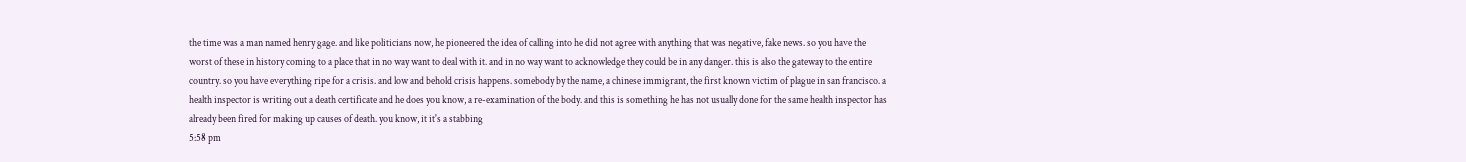the time was a man named henry gage. and like politicians now, he pioneered the idea of calling into he did not agree with anything that was negative, fake news. so you have the worst of these in history coming to a place that in no way want to deal with it. and in no way want to acknowledge they could be in any danger. this is also the gateway to the entire country. so you have everything ripe for a crisis. and low and behold crisis happens. somebody by the name, a chinese immigrant, the first known victim of plague in san francisco. a health inspector is writing out a death certificate and he does you know, a re-examination of the body. and this is something he has not usually done for the same health inspector has already been fired for making up causes of death. you know, it it's a stabbing
5:58 pm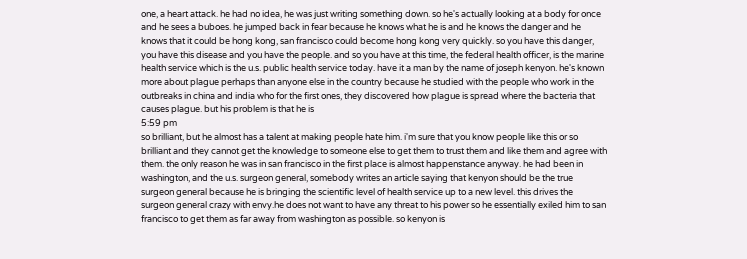one, a heart attack. he had no idea, he was just writing something down. so he's actually looking at a body for once and he sees a buboes. he jumped back in fear because he knows what he is and he knows the danger and he knows that it could be hong kong, san francisco could become hong kong very quickly. so you have this danger, you have this disease and you have the people. and so you have at this time, the federal health officer, is the marine health service which is the u.s. public health service today. have it a man by the name of joseph kenyon. he's known more about plague perhaps than anyone else in the country because he studied with the people who work in the outbreaks in china and india who for the first ones, they discovered how plague is spread where the bacteria that causes plague. but his problem is that he is
5:59 pm
so brilliant, but he almost has a talent at making people hate him. i'm sure that you know people like this or so brilliant and they cannot get the knowledge to someone else to get them to trust them and like them and agree with them. the only reason he was in san francisco in the first place is almost happenstance anyway. he had been in washington, and the u.s. surgeon general, somebody writes an article saying that kenyon should be the true surgeon general because he is bringing the scientific level of health service up to a new level. this drives the surgeon general crazy with envy.he does not want to have any threat to his power so he essentially exiled him to san francisco to get them as far away from washington as possible. so kenyon is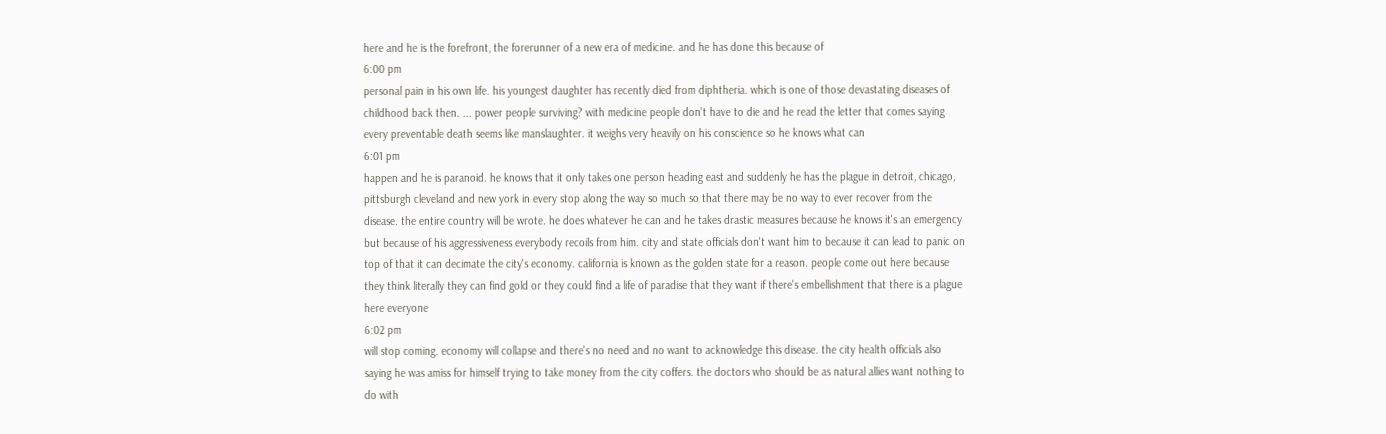here and he is the forefront, the forerunner of a new era of medicine. and he has done this because of
6:00 pm
personal pain in his own life. his youngest daughter has recently died from diphtheria. which is one of those devastating diseases of childhood back then. ... power people surviving? with medicine people don't have to die and he read the letter that comes saying every preventable death seems like manslaughter. it weighs very heavily on his conscience so he knows what can
6:01 pm
happen and he is paranoid. he knows that it only takes one person heading east and suddenly he has the plague in detroit, chicago, pittsburgh cleveland and new york in every stop along the way so much so that there may be no way to ever recover from the disease. the entire country will be wrote. he does whatever he can and he takes drastic measures because he knows it's an emergency but because of his aggressiveness everybody recoils from him. city and state officials don't want him to because it can lead to panic on top of that it can decimate the city's economy. california is known as the golden state for a reason. people come out here because they think literally they can find gold or they could find a life of paradise that they want if there's embellishment that there is a plague here everyone
6:02 pm
will stop coming. economy will collapse and there's no need and no want to acknowledge this disease. the city health officials also saying he was amiss for himself trying to take money from the city coffers. the doctors who should be as natural allies want nothing to do with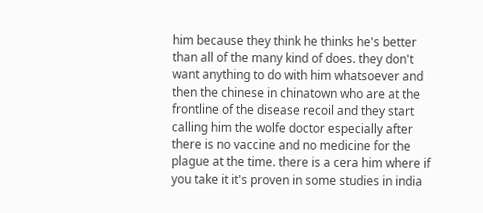him because they think he thinks he's better than all of the many kind of does. they don't want anything to do with him whatsoever and then the chinese in chinatown who are at the frontline of the disease recoil and they start calling him the wolfe doctor especially after there is no vaccine and no medicine for the plague at the time. there is a cera him where if you take it it's proven in some studies in india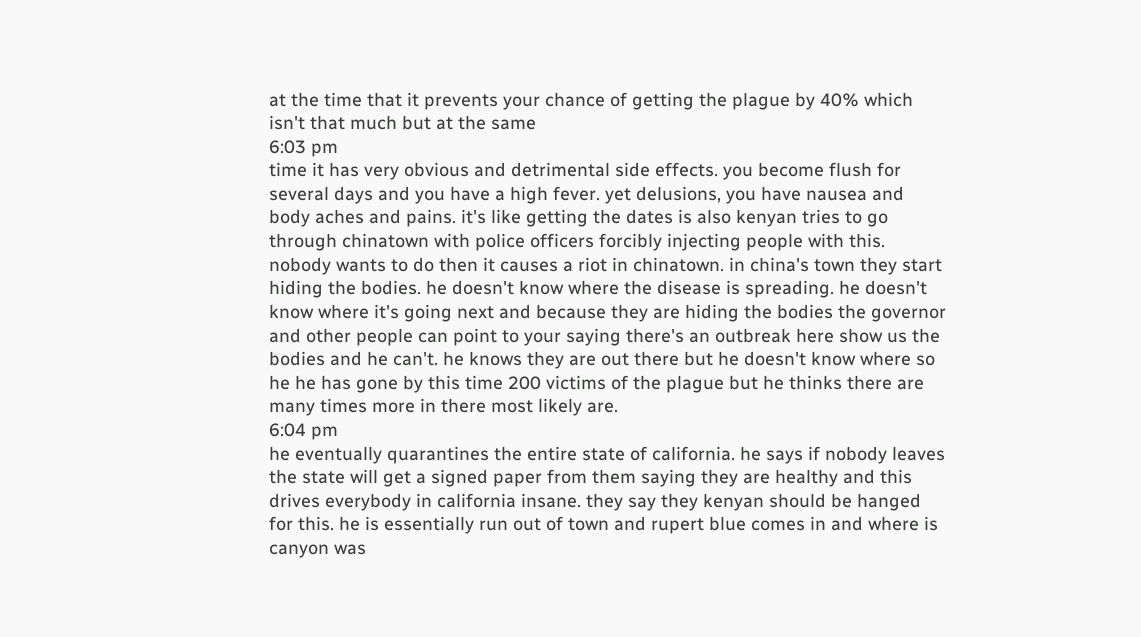at the time that it prevents your chance of getting the plague by 40% which isn't that much but at the same
6:03 pm
time it has very obvious and detrimental side effects. you become flush for several days and you have a high fever. yet delusions, you have nausea and body aches and pains. it's like getting the dates is also kenyan tries to go through chinatown with police officers forcibly injecting people with this. nobody wants to do then it causes a riot in chinatown. in china's town they start hiding the bodies. he doesn't know where the disease is spreading. he doesn't know where it's going next and because they are hiding the bodies the governor and other people can point to your saying there's an outbreak here show us the bodies and he can't. he knows they are out there but he doesn't know where so he he has gone by this time 200 victims of the plague but he thinks there are many times more in there most likely are.
6:04 pm
he eventually quarantines the entire state of california. he says if nobody leaves the state will get a signed paper from them saying they are healthy and this drives everybody in california insane. they say they kenyan should be hanged for this. he is essentially run out of town and rupert blue comes in and where is canyon was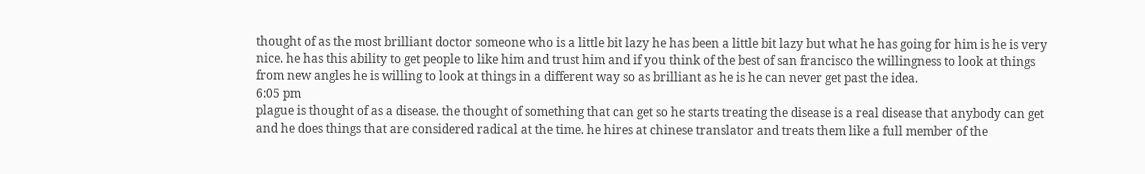thought of as the most brilliant doctor someone who is a little bit lazy he has been a little bit lazy but what he has going for him is he is very nice. he has this ability to get people to like him and trust him and if you think of the best of san francisco the willingness to look at things from new angles he is willing to look at things in a different way so as brilliant as he is he can never get past the idea.
6:05 pm
plague is thought of as a disease. the thought of something that can get so he starts treating the disease is a real disease that anybody can get and he does things that are considered radical at the time. he hires at chinese translator and treats them like a full member of the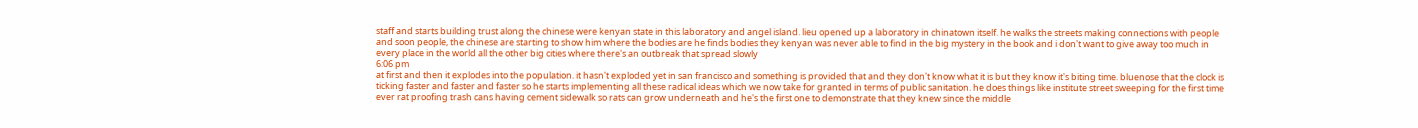staff and starts building trust along the chinese were kenyan state in this laboratory and angel island. lieu opened up a laboratory in chinatown itself. he walks the streets making connections with people and soon people, the chinese are starting to show him where the bodies are he finds bodies they kenyan was never able to find in the big mystery in the book and i don't want to give away too much in every place in the world all the other big cities where there's an outbreak that spread slowly
6:06 pm
at first and then it explodes into the population. it hasn't exploded yet in san francisco and something is provided that and they don't know what it is but they know it's biting time. bluenose that the clock is ticking faster and faster and faster so he starts implementing all these radical ideas which we now take for granted in terms of public sanitation. he does things like institute street sweeping for the first time ever rat proofing trash cans having cement sidewalk so rats can grow underneath and he's the first one to demonstrate that they knew since the middle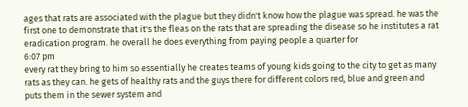ages that rats are associated with the plague but they didn't know how the plague was spread. he was the first one to demonstrate that it's the fleas on the rats that are spreading the disease so he institutes a rat eradication program. he overall he does everything from paying people a quarter for
6:07 pm
every rat they bring to him so essentially he creates teams of young kids going to the city to get as many rats as they can. he gets of healthy rats and the guys there for different colors red, blue and green and puts them in the sewer system and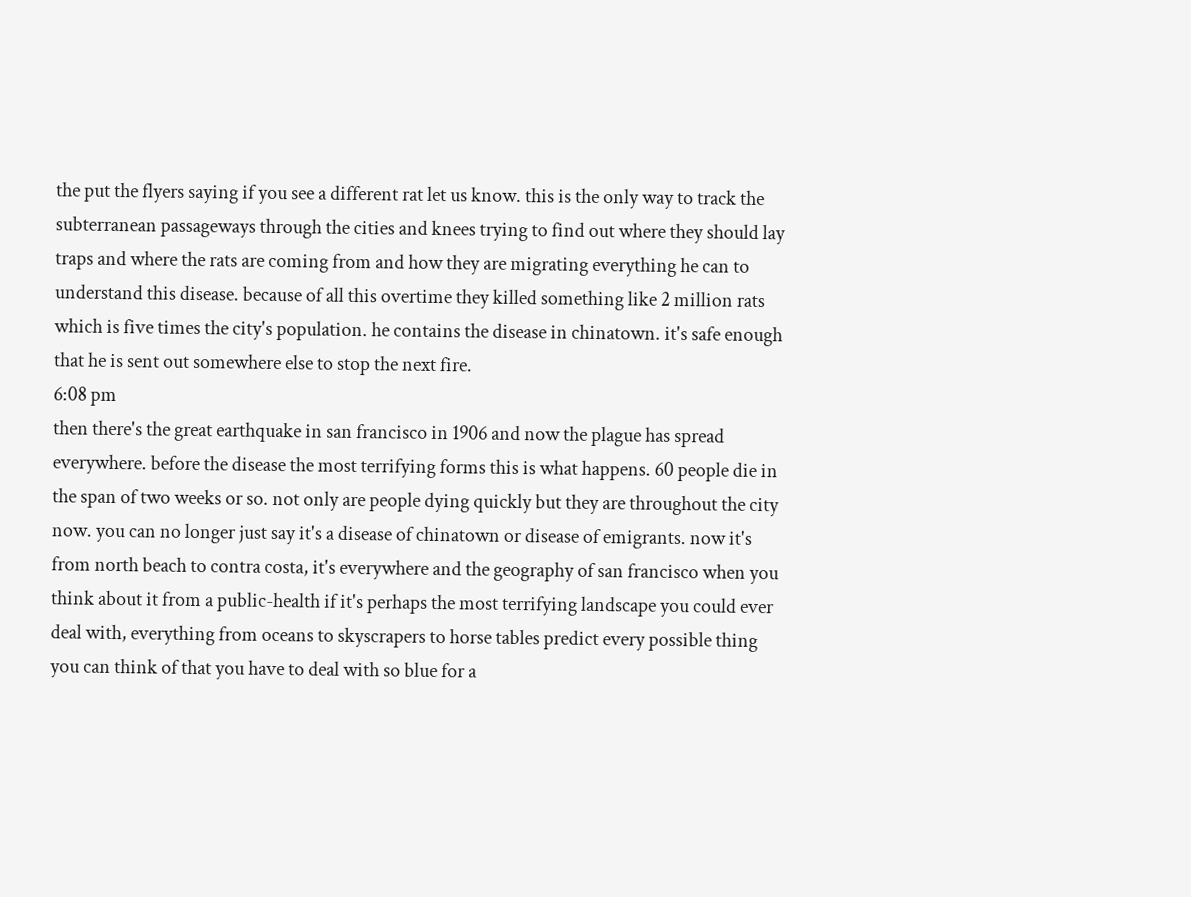the put the flyers saying if you see a different rat let us know. this is the only way to track the subterranean passageways through the cities and knees trying to find out where they should lay traps and where the rats are coming from and how they are migrating everything he can to understand this disease. because of all this overtime they killed something like 2 million rats which is five times the city's population. he contains the disease in chinatown. it's safe enough that he is sent out somewhere else to stop the next fire.
6:08 pm
then there's the great earthquake in san francisco in 1906 and now the plague has spread everywhere. before the disease the most terrifying forms this is what happens. 60 people die in the span of two weeks or so. not only are people dying quickly but they are throughout the city now. you can no longer just say it's a disease of chinatown or disease of emigrants. now it's from north beach to contra costa, it's everywhere and the geography of san francisco when you think about it from a public-health if it's perhaps the most terrifying landscape you could ever deal with, everything from oceans to skyscrapers to horse tables predict every possible thing you can think of that you have to deal with so blue for a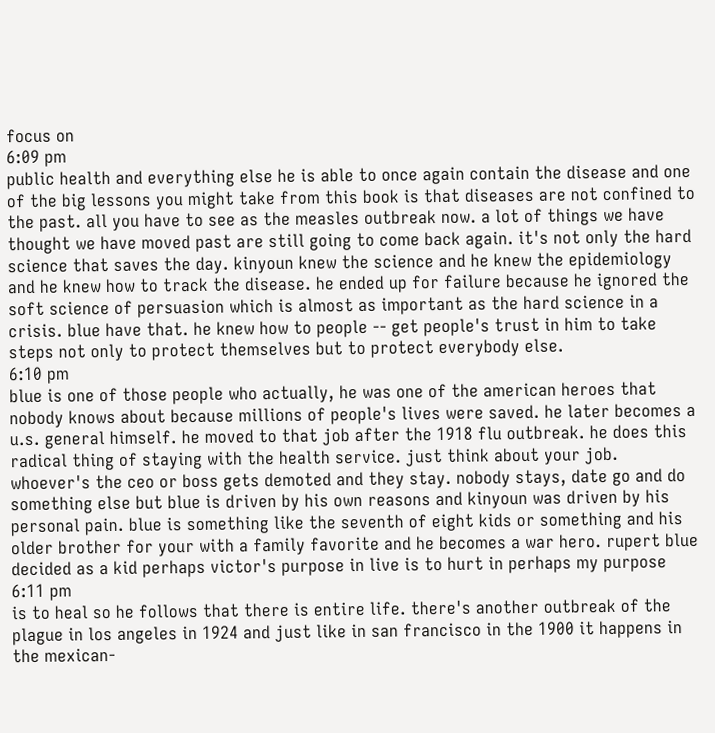focus on
6:09 pm
public health and everything else he is able to once again contain the disease and one of the big lessons you might take from this book is that diseases are not confined to the past. all you have to see as the measles outbreak now. a lot of things we have thought we have moved past are still going to come back again. it's not only the hard science that saves the day. kinyoun knew the science and he knew the epidemiology and he knew how to track the disease. he ended up for failure because he ignored the soft science of persuasion which is almost as important as the hard science in a crisis. blue have that. he knew how to people -- get people's trust in him to take steps not only to protect themselves but to protect everybody else.
6:10 pm
blue is one of those people who actually, he was one of the american heroes that nobody knows about because millions of people's lives were saved. he later becomes a u.s. general himself. he moved to that job after the 1918 flu outbreak. he does this radical thing of staying with the health service. just think about your job. whoever's the ceo or boss gets demoted and they stay. nobody stays, date go and do something else but blue is driven by his own reasons and kinyoun was driven by his personal pain. blue is something like the seventh of eight kids or something and his older brother for your with a family favorite and he becomes a war hero. rupert blue decided as a kid perhaps victor's purpose in live is to hurt in perhaps my purpose
6:11 pm
is to heal so he follows that there is entire life. there's another outbreak of the plague in los angeles in 1924 and just like in san francisco in the 1900 it happens in the mexican-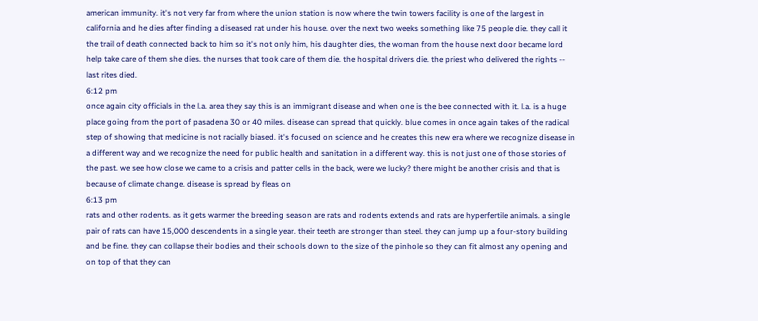american immunity. it's not very far from where the union station is now where the twin towers facility is one of the largest in california and he dies after finding a diseased rat under his house. over the next two weeks something like 75 people die. they call it the trail of death connected back to him so it's not only him, his daughter dies, the woman from the house next door became lord help take care of them she dies. the nurses that took care of them die. the hospital drivers die. the priest who delivered the rights -- last rites died.
6:12 pm
once again city officials in the l.a. area they say this is an immigrant disease and when one is the bee connected with it. l.a. is a huge place going from the port of pasadena 30 or 40 miles. disease can spread that quickly. blue comes in once again takes of the radical step of showing that medicine is not racially biased. it's focused on science and he creates this new era where we recognize disease in a different way and we recognize the need for public health and sanitation in a different way. this is not just one of those stories of the past. we see how close we came to a crisis and patter cells in the back, were we lucky? there might be another crisis and that is because of climate change. disease is spread by fleas on
6:13 pm
rats and other rodents. as it gets warmer the breeding season are rats and rodents extends and rats are hyperfertile animals. a single pair of rats can have 15,000 descendents in a single year. their teeth are stronger than steel. they can jump up a four-story building and be fine. they can collapse their bodies and their schools down to the size of the pinhole so they can fit almost any opening and on top of that they can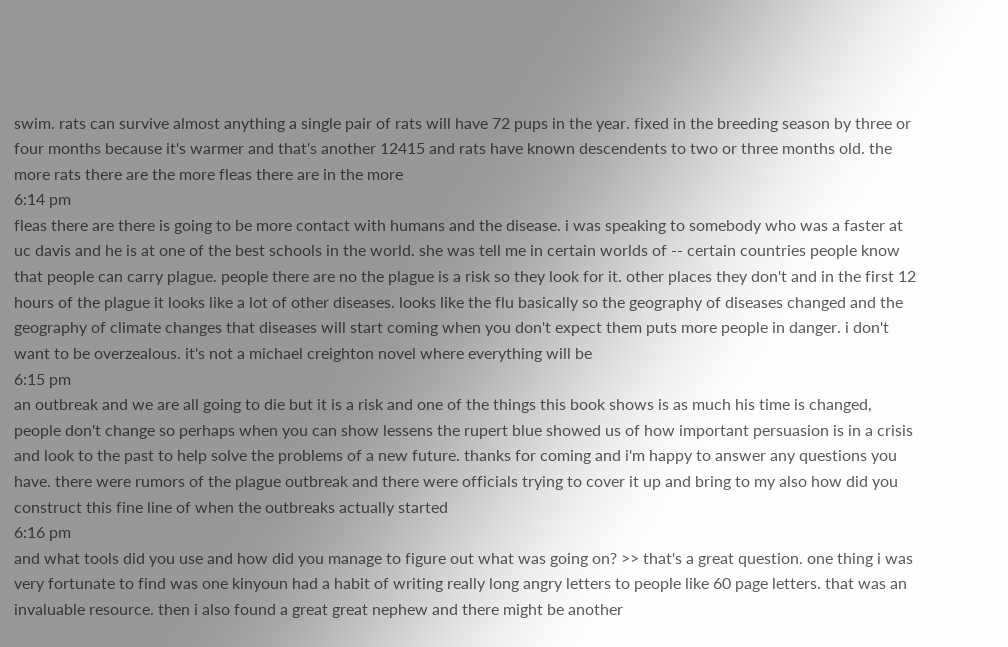swim. rats can survive almost anything a single pair of rats will have 72 pups in the year. fixed in the breeding season by three or four months because it's warmer and that's another 12415 and rats have known descendents to two or three months old. the more rats there are the more fleas there are in the more
6:14 pm
fleas there are there is going to be more contact with humans and the disease. i was speaking to somebody who was a faster at uc davis and he is at one of the best schools in the world. she was tell me in certain worlds of -- certain countries people know that people can carry plague. people there are no the plague is a risk so they look for it. other places they don't and in the first 12 hours of the plague it looks like a lot of other diseases. looks like the flu basically so the geography of diseases changed and the geography of climate changes that diseases will start coming when you don't expect them puts more people in danger. i don't want to be overzealous. it's not a michael creighton novel where everything will be
6:15 pm
an outbreak and we are all going to die but it is a risk and one of the things this book shows is as much his time is changed, people don't change so perhaps when you can show lessens the rupert blue showed us of how important persuasion is in a crisis and look to the past to help solve the problems of a new future. thanks for coming and i'm happy to answer any questions you have. there were rumors of the plague outbreak and there were officials trying to cover it up and bring to my also how did you construct this fine line of when the outbreaks actually started
6:16 pm
and what tools did you use and how did you manage to figure out what was going on? >> that's a great question. one thing i was very fortunate to find was one kinyoun had a habit of writing really long angry letters to people like 60 page letters. that was an invaluable resource. then i also found a great great nephew and there might be another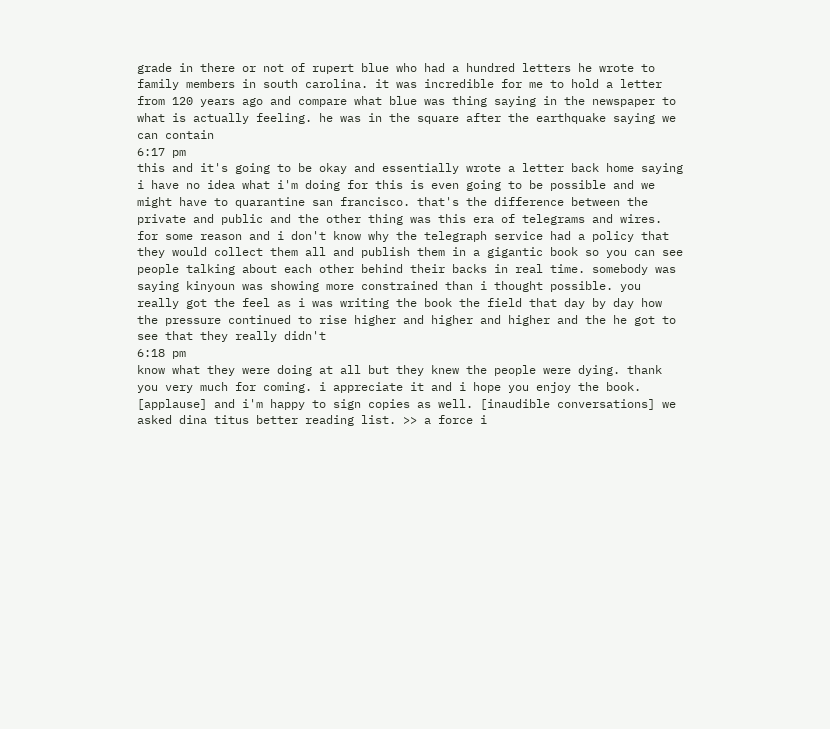grade in there or not of rupert blue who had a hundred letters he wrote to family members in south carolina. it was incredible for me to hold a letter from 120 years ago and compare what blue was thing saying in the newspaper to what is actually feeling. he was in the square after the earthquake saying we can contain
6:17 pm
this and it's going to be okay and essentially wrote a letter back home saying i have no idea what i'm doing for this is even going to be possible and we might have to quarantine san francisco. that's the difference between the private and public and the other thing was this era of telegrams and wires. for some reason and i don't know why the telegraph service had a policy that they would collect them all and publish them in a gigantic book so you can see people talking about each other behind their backs in real time. somebody was saying kinyoun was showing more constrained than i thought possible. you really got the feel as i was writing the book the field that day by day how the pressure continued to rise higher and higher and higher and the he got to see that they really didn't
6:18 pm
know what they were doing at all but they knew the people were dying. thank you very much for coming. i appreciate it and i hope you enjoy the book. [applause] and i'm happy to sign copies as well. [inaudible conversations] we asked dina titus better reading list. >> a force i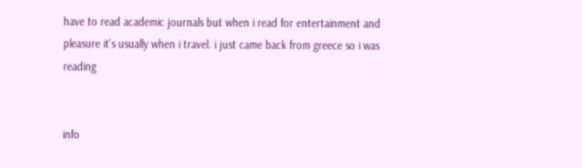have to read academic journals but when i read for entertainment and pleasure it's usually when i travel. i just came back from greece so i was reading


info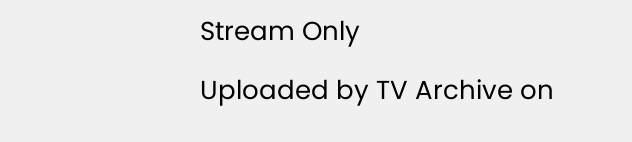Stream Only

Uploaded by TV Archive on